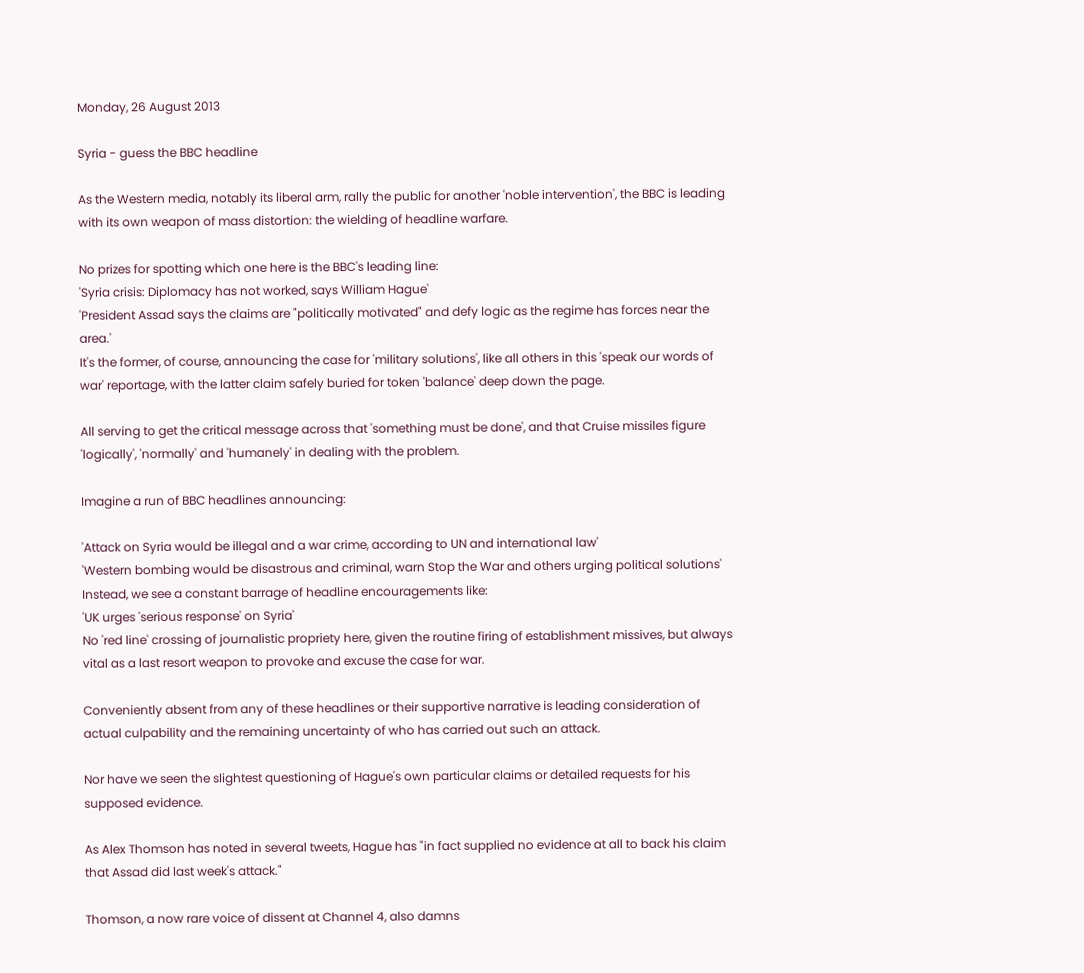Monday, 26 August 2013

Syria - guess the BBC headline

As the Western media, notably its liberal arm, rally the public for another 'noble intervention', the BBC is leading with its own weapon of mass distortion: the wielding of headline warfare.

No prizes for spotting which one here is the BBC's leading line:
'Syria crisis: Diplomacy has not worked, says William Hague'
'President Assad says the claims are "politically motivated" and defy logic as the regime has forces near the area.'
It's the former, of course, announcing the case for 'military solutions', like all others in this 'speak our words of war' reportage, with the latter claim safely buried for token 'balance' deep down the page.

All serving to get the critical message across that 'something must be done', and that Cruise missiles figure 'logically', 'normally' and 'humanely' in dealing with the problem.

Imagine a run of BBC headlines announcing:

'Attack on Syria would be illegal and a war crime, according to UN and international law'
'Western bombing would be disastrous and criminal, warn Stop the War and others urging political solutions'
Instead, we see a constant barrage of headline encouragements like:
'UK urges 'serious response' on Syria'
No 'red line' crossing of journalistic propriety here, given the routine firing of establishment missives, but always vital as a last resort weapon to provoke and excuse the case for war.

Conveniently absent from any of these headlines or their supportive narrative is leading consideration of actual culpability and the remaining uncertainty of who has carried out such an attack.

Nor have we seen the slightest questioning of Hague's own particular claims or detailed requests for his supposed evidence.

As Alex Thomson has noted in several tweets, Hague has "in fact supplied no evidence at all to back his claim that Assad did last week's attack."

Thomson, a now rare voice of dissent at Channel 4, also damns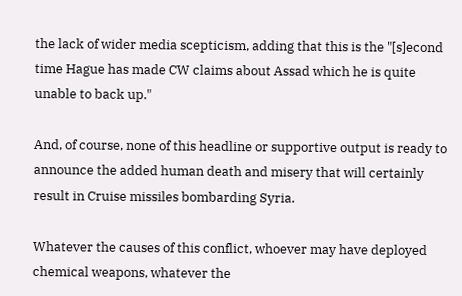the lack of wider media scepticism, adding that this is the "[s]econd time Hague has made CW claims about Assad which he is quite unable to back up."

And, of course, none of this headline or supportive output is ready to announce the added human death and misery that will certainly result in Cruise missiles bombarding Syria.

Whatever the causes of this conflict, whoever may have deployed chemical weapons, whatever the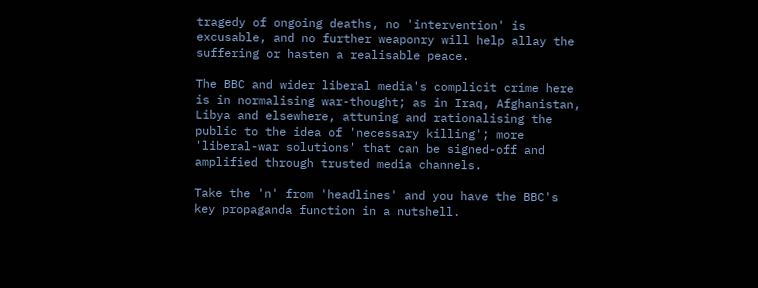tragedy of ongoing deaths, no 'intervention' is excusable, and no further weaponry will help allay the suffering or hasten a realisable peace.

The BBC and wider liberal media's complicit crime here is in normalising war-thought; as in Iraq, Afghanistan, Libya and elsewhere, attuning and rationalising the public to the idea of 'necessary killing'; more 'liberal-war solutions' that can be signed-off and amplified through trusted media channels.

Take the 'n' from 'headlines' and you have the BBC's key propaganda function in a nutshell.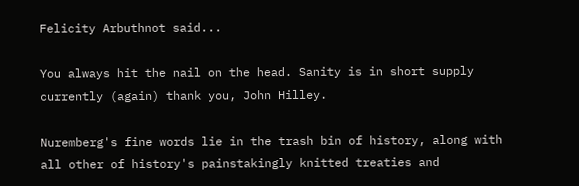Felicity Arbuthnot said...

You always hit the nail on the head. Sanity is in short supply currently (again) thank you, John Hilley.

Nuremberg's fine words lie in the trash bin of history, along with all other of history's painstakingly knitted treaties and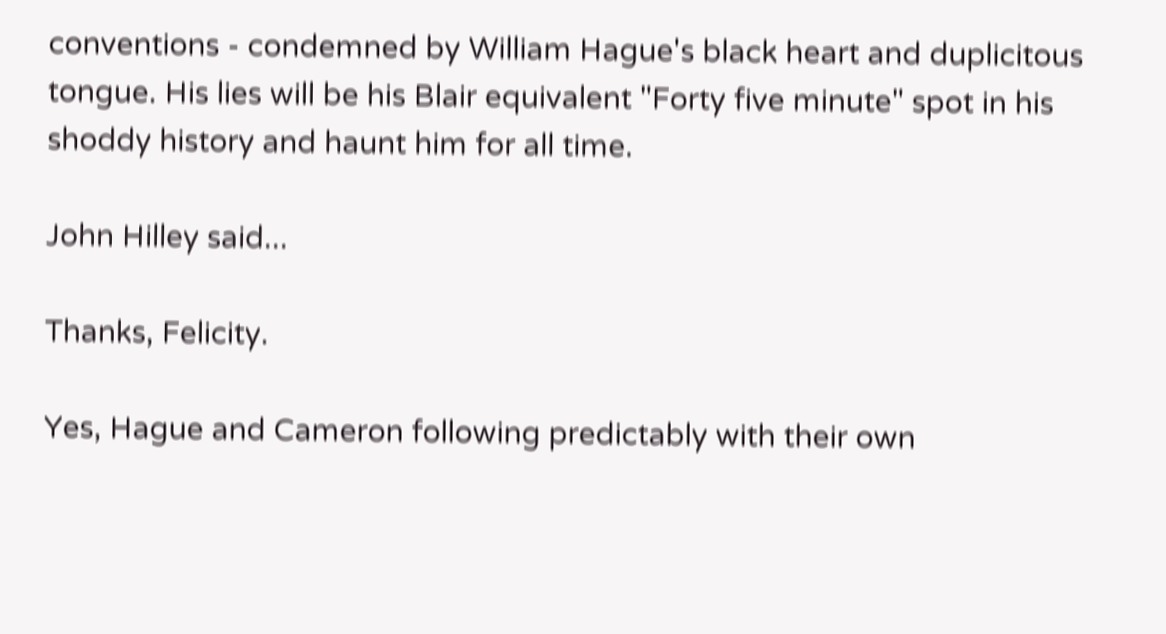conventions - condemned by William Hague's black heart and duplicitous tongue. His lies will be his Blair equivalent "Forty five minute" spot in his shoddy history and haunt him for all time.

John Hilley said...

Thanks, Felicity.

Yes, Hague and Cameron following predictably with their own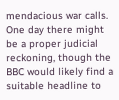mendacious war calls. One day there might be a proper judicial reckoning, though the BBC would likely find a suitable headline to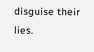disguise their lies.